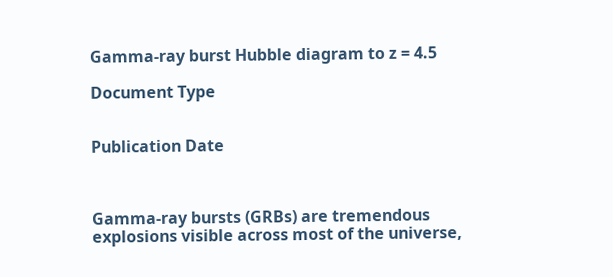Gamma-ray burst Hubble diagram to z = 4.5

Document Type


Publication Date



Gamma-ray bursts (GRBs) are tremendous explosions visible across most of the universe,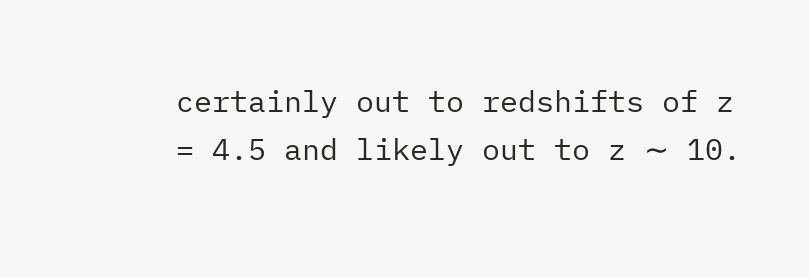certainly out to redshifts of z = 4.5 and likely out to z ∼ 10.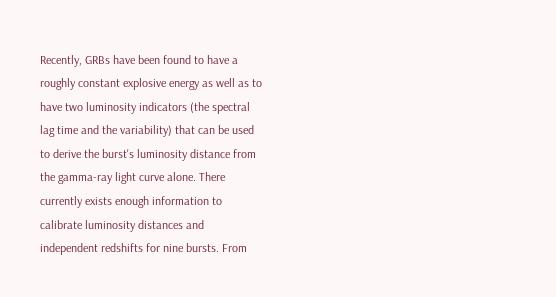Recently, GRBs have been found to have a roughly constant explosive energy as well as to have two luminosity indicators (the spectral lag time and the variability) that can be used to derive the burst's luminosity distance from the gamma-ray light curve alone. There currently exists enough information to calibrate luminosity distances and independent redshifts for nine bursts. From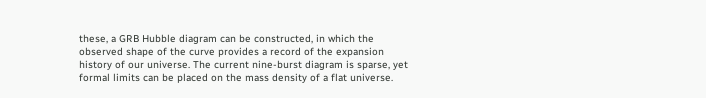these, a GRB Hubble diagram can be constructed, in which the observed shape of the curve provides a record of the expansion history of our universe. The current nine-burst diagram is sparse, yet formal limits can be placed on the mass density of a flat universe.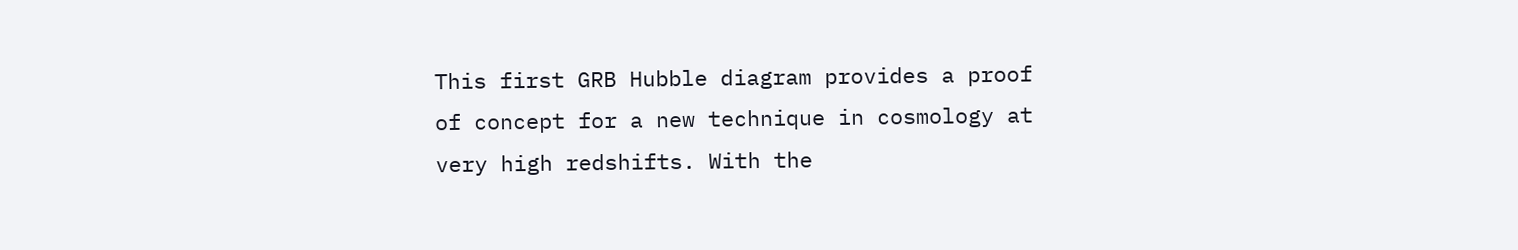This first GRB Hubble diagram provides a proof of concept for a new technique in cosmology at very high redshifts. With the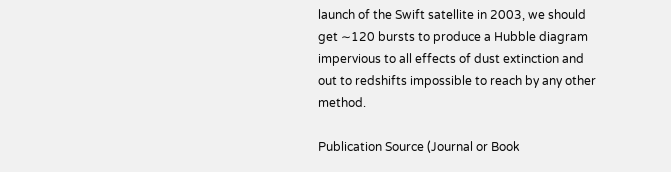launch of the Swift satellite in 2003, we should get ∼120 bursts to produce a Hubble diagram impervious to all effects of dust extinction and out to redshifts impossible to reach by any other method.

Publication Source (Journal or Book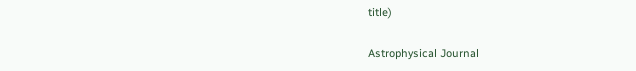title)

Astrophysical Journal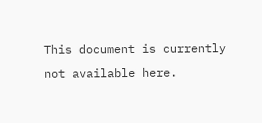This document is currently not available here.